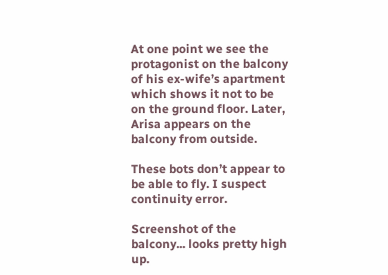At one point we see the protagonist on the balcony of his ex-wife’s apartment which shows it not to be on the ground floor. Later, Arisa appears on the balcony from outside.

These bots don’t appear to be able to fly. I suspect continuity error.

Screenshot of the balcony... looks pretty high up.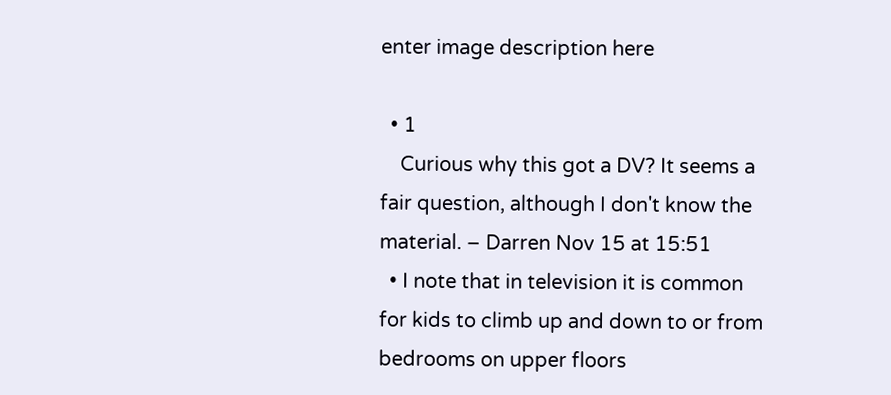enter image description here

  • 1
    Curious why this got a DV? It seems a fair question, although I don't know the material. – Darren Nov 15 at 15:51
  • I note that in television it is common for kids to climb up and down to or from bedrooms on upper floors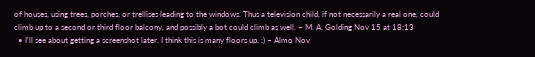of houses, using trees, porches, or trellises leading to the windows. Thus a television child, if not necessarily a real one, could climb up to a second or third floor balcony, and possibly a bot could climb as well. – M. A. Golding Nov 15 at 18:13
  • I'll see about getting a screenshot later. I think this is many floors up. :) – Almo Nov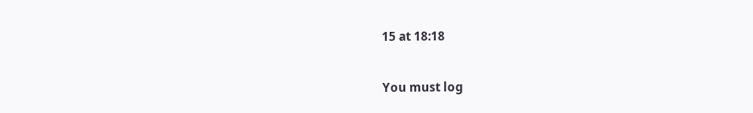15 at 18:18

You must log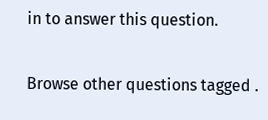in to answer this question.

Browse other questions tagged .